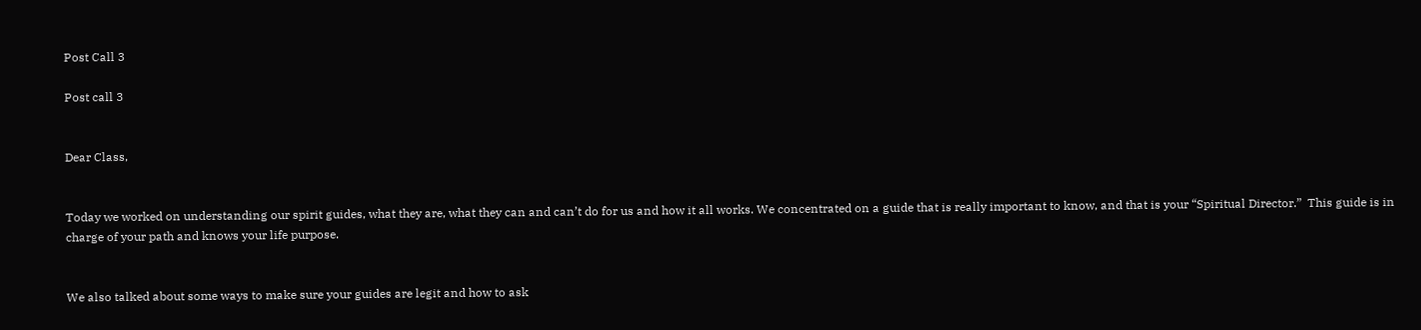Post Call 3

Post call 3


Dear Class,


Today we worked on understanding our spirit guides, what they are, what they can and can’t do for us and how it all works. We concentrated on a guide that is really important to know, and that is your “Spiritual Director.”  This guide is in charge of your path and knows your life purpose.


We also talked about some ways to make sure your guides are legit and how to ask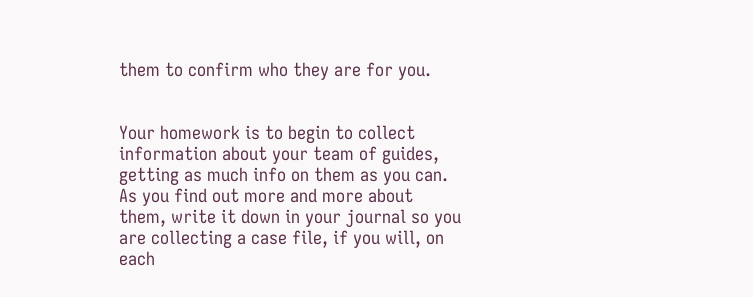them to confirm who they are for you.


Your homework is to begin to collect information about your team of guides, getting as much info on them as you can. As you find out more and more about them, write it down in your journal so you are collecting a case file, if you will, on each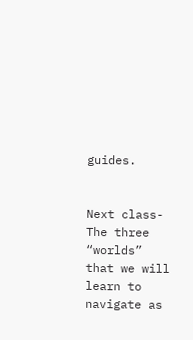guides.


Next class- The three “worlds” that we will learn to navigate as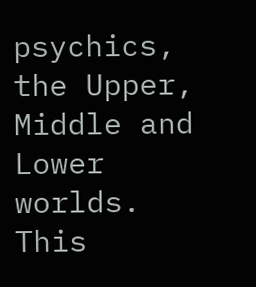psychics, the Upper, Middle and Lower worlds. This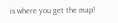is where you get the map!